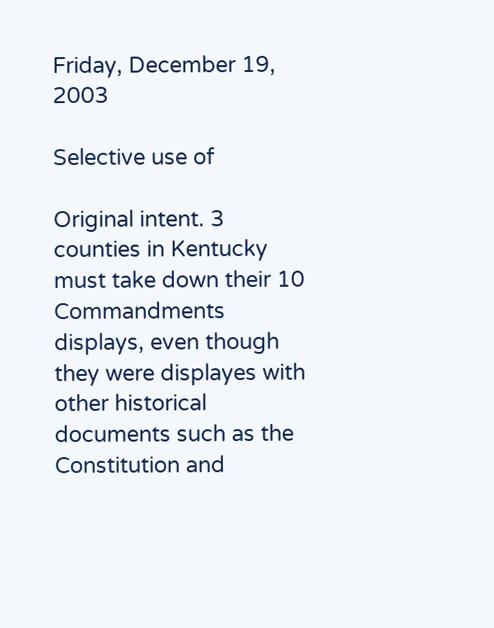Friday, December 19, 2003

Selective use of

Original intent. 3 counties in Kentucky must take down their 10 Commandments displays, even though they were displayes with other historical documents such as the Constitution and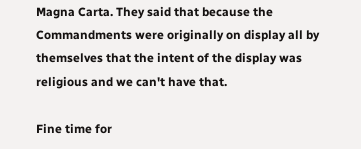Magna Carta. They said that because the Commandments were originally on display all by themselves that the intent of the display was religious and we can't have that.

Fine time for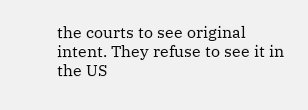the courts to see original intent. They refuse to see it in the US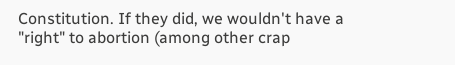Constitution. If they did, we wouldn't have a "right" to abortion (among other crap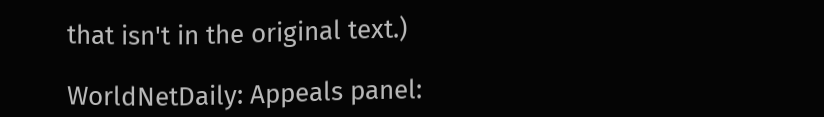that isn't in the original text.)

WorldNetDaily: Appeals panel: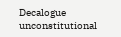Decalogue unconstitutional